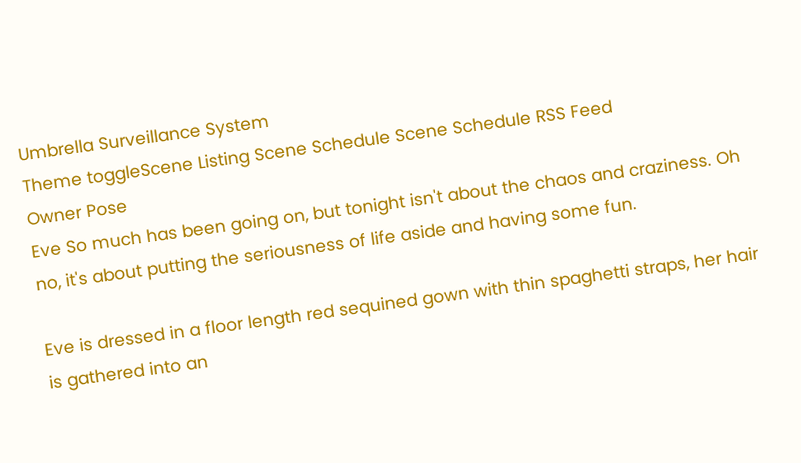Umbrella Surveillance System
Theme toggleScene Listing Scene Schedule Scene Schedule RSS Feed
Owner Pose
Eve So much has been going on, but tonight isn't about the chaos and craziness. Oh no, it's about putting the seriousness of life aside and having some fun.

Eve is dressed in a floor length red sequined gown with thin spaghetti straps, her hair is gathered into an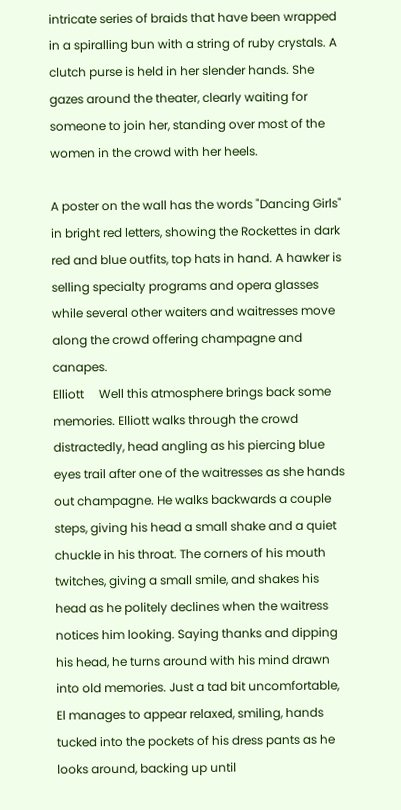intricate series of braids that have been wrapped in a spiralling bun with a string of ruby crystals. A clutch purse is held in her slender hands. She gazes around the theater, clearly waiting for someone to join her, standing over most of the women in the crowd with her heels.

A poster on the wall has the words "Dancing Girls" in bright red letters, showing the Rockettes in dark red and blue outfits, top hats in hand. A hawker is selling specialty programs and opera glasses while several other waiters and waitresses move along the crowd offering champagne and canapes.
Elliott     Well this atmosphere brings back some memories. Elliott walks through the crowd distractedly, head angling as his piercing blue eyes trail after one of the waitresses as she hands out champagne. He walks backwards a couple steps, giving his head a small shake and a quiet chuckle in his throat. The corners of his mouth twitches, giving a small smile, and shakes his head as he politely declines when the waitress notices him looking. Saying thanks and dipping his head, he turns around with his mind drawn into old memories. Just a tad bit uncomfortable, El manages to appear relaxed, smiling, hands tucked into the pockets of his dress pants as he looks around, backing up until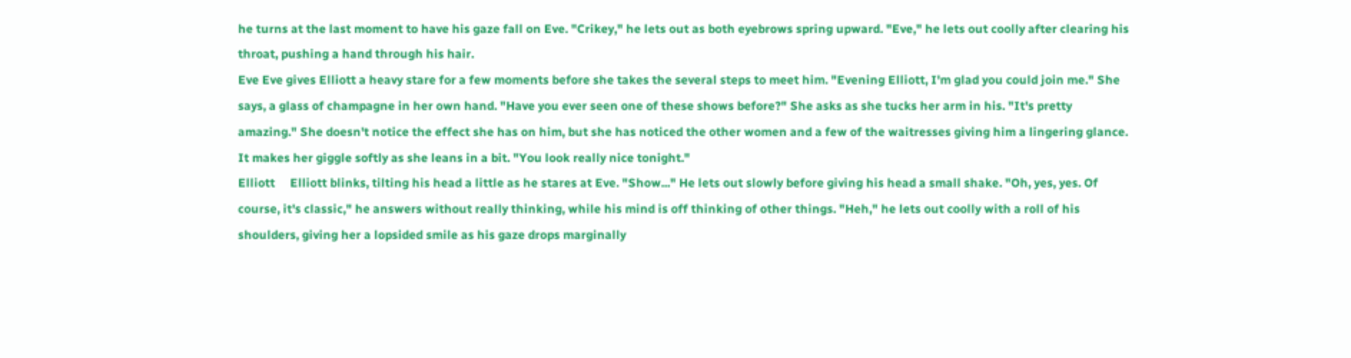he turns at the last moment to have his gaze fall on Eve. "Crikey," he lets out as both eyebrows spring upward. "Eve," he lets out coolly after clearing his throat, pushing a hand through his hair.
Eve Eve gives Elliott a heavy stare for a few moments before she takes the several steps to meet him. "Evening Elliott, I'm glad you could join me." She says, a glass of champagne in her own hand. "Have you ever seen one of these shows before?" She asks as she tucks her arm in his. "It's pretty amazing." She doesn't notice the effect she has on him, but she has noticed the other women and a few of the waitresses giving him a lingering glance. It makes her giggle softly as she leans in a bit. "You look really nice tonight."
Elliott     Elliott blinks, tilting his head a little as he stares at Eve. "Show..." He lets out slowly before giving his head a small shake. "Oh, yes, yes. Of course, it's classic," he answers without really thinking, while his mind is off thinking of other things. "Heh," he lets out coolly with a roll of his shoulders, giving her a lopsided smile as his gaze drops marginally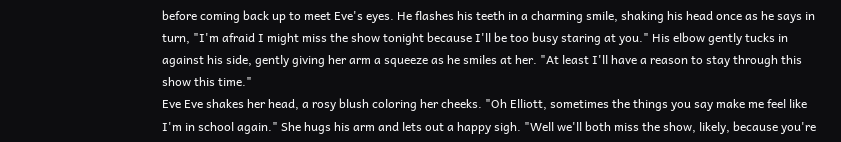before coming back up to meet Eve's eyes. He flashes his teeth in a charming smile, shaking his head once as he says in turn, "I'm afraid I might miss the show tonight because I'll be too busy staring at you." His elbow gently tucks in against his side, gently giving her arm a squeeze as he smiles at her. "At least I'll have a reason to stay through this show this time."
Eve Eve shakes her head, a rosy blush coloring her cheeks. "Oh Elliott, sometimes the things you say make me feel like I'm in school again." She hugs his arm and lets out a happy sigh. "Well we'll both miss the show, likely, because you're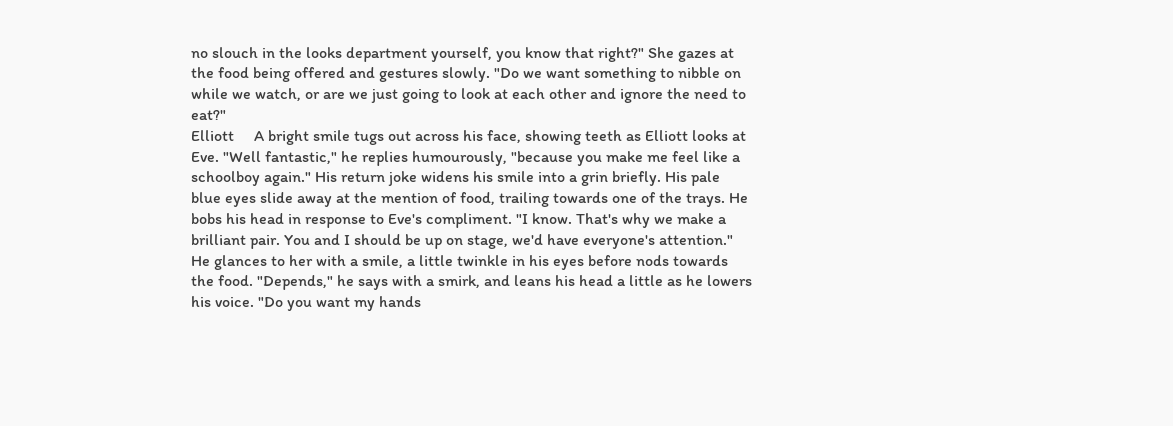no slouch in the looks department yourself, you know that right?" She gazes at the food being offered and gestures slowly. "Do we want something to nibble on while we watch, or are we just going to look at each other and ignore the need to eat?"
Elliott     A bright smile tugs out across his face, showing teeth as Elliott looks at Eve. "Well fantastic," he replies humourously, "because you make me feel like a schoolboy again." His return joke widens his smile into a grin briefly. His pale blue eyes slide away at the mention of food, trailing towards one of the trays. He bobs his head in response to Eve's compliment. "I know. That's why we make a brilliant pair. You and I should be up on stage, we'd have everyone's attention." He glances to her with a smile, a little twinkle in his eyes before nods towards the food. "Depends," he says with a smirk, and leans his head a little as he lowers his voice. "Do you want my hands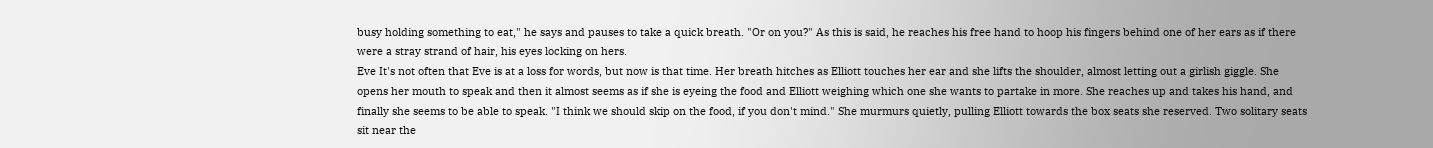busy holding something to eat," he says and pauses to take a quick breath. "Or on you?" As this is said, he reaches his free hand to hoop his fingers behind one of her ears as if there were a stray strand of hair, his eyes locking on hers.
Eve It's not often that Eve is at a loss for words, but now is that time. Her breath hitches as Elliott touches her ear and she lifts the shoulder, almost letting out a girlish giggle. She opens her mouth to speak and then it almost seems as if she is eyeing the food and Elliott weighing which one she wants to partake in more. She reaches up and takes his hand, and finally she seems to be able to speak. "I think we should skip on the food, if you don't mind." She murmurs quietly, pulling Elliott towards the box seats she reserved. Two solitary seats sit near the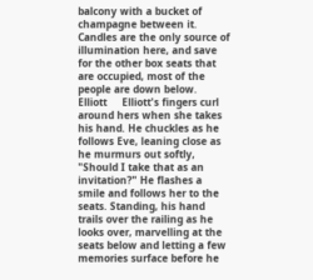balcony with a bucket of champagne between it. Candles are the only source of illumination here, and save for the other box seats that are occupied, most of the people are down below.
Elliott     Elliott's fingers curl around hers when she takes his hand. He chuckles as he follows Eve, leaning close as he murmurs out softly, "Should I take that as an invitation?" He flashes a smile and follows her to the seats. Standing, his hand trails over the railing as he looks over, marvelling at the seats below and letting a few memories surface before he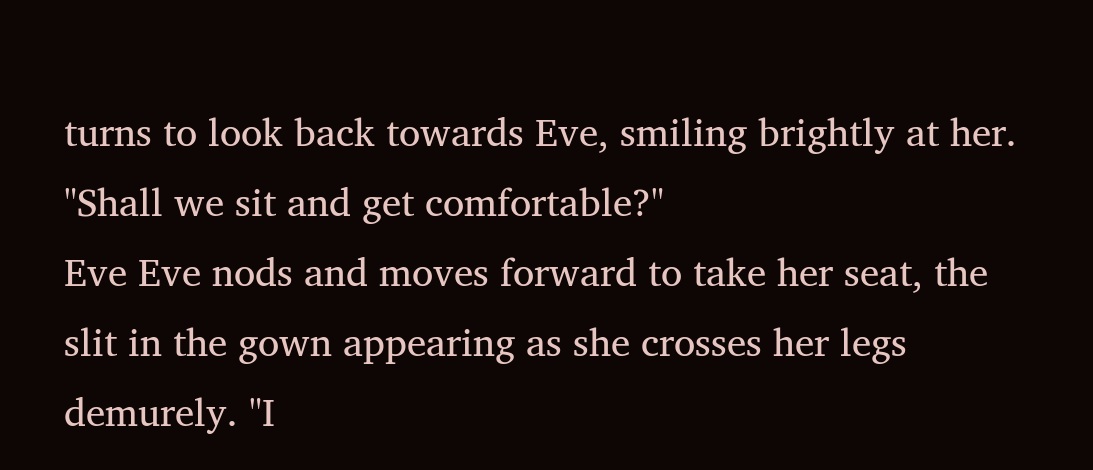turns to look back towards Eve, smiling brightly at her. "Shall we sit and get comfortable?"
Eve Eve nods and moves forward to take her seat, the slit in the gown appearing as she crosses her legs demurely. "I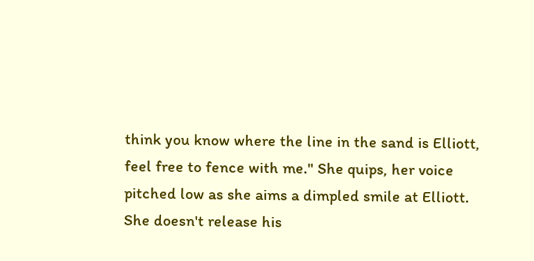think you know where the line in the sand is Elliott, feel free to fence with me." She quips, her voice pitched low as she aims a dimpled smile at Elliott. She doesn't release his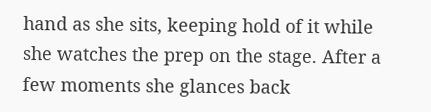hand as she sits, keeping hold of it while she watches the prep on the stage. After a few moments she glances back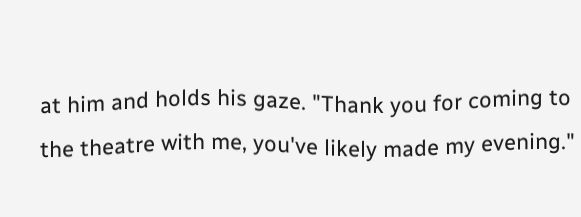at him and holds his gaze. "Thank you for coming to the theatre with me, you've likely made my evening."